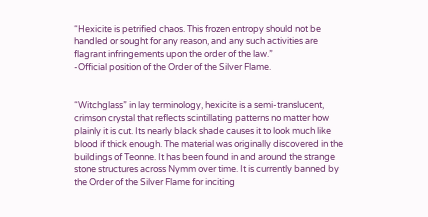“Hexicite is petrified chaos. This frozen entropy should not be handled or sought for any reason, and any such activities are flagrant infringements upon the order of the law.”
-Official position of the Order of the Silver Flame.


“Witchglass” in lay terminology, hexicite is a semi-translucent, crimson crystal that reflects scintillating patterns no matter how plainly it is cut. Its nearly black shade causes it to look much like blood if thick enough. The material was originally discovered in the buildings of Teonne. It has been found in and around the strange stone structures across Nymm over time. It is currently banned by the Order of the Silver Flame for inciting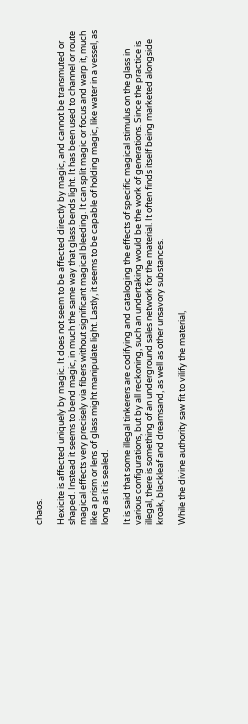chaos.

Hexicite is affected uniquely by magic. It does not seem to be affected directly by magic, and cannot be transmuted or shaped. Instead it seems to bend magic, in much the same way that glass bends light. It has been used to channel or route magical effects very precisely via fibers without significant magical bleeding. It can split magic or focus and warp it, much like a prism or lens of glass might manipulate light. Lastly, it seems to be capable of holding magic, like water in a vessel, as long as it is sealed.

It is said that some illegal tinkerers are codifying and cataloging the effects of specific magical stimulus on the glass in various configurations, but by all reckoning, such an undertaking would be the work of generations. Since the practice is illegal, there is something of an underground sales network for the material. It often finds itself being marketed alongside kroak, blackleaf and dreamsand, as well as other unsavory substances.

While the divine authority saw fit to vilify the material,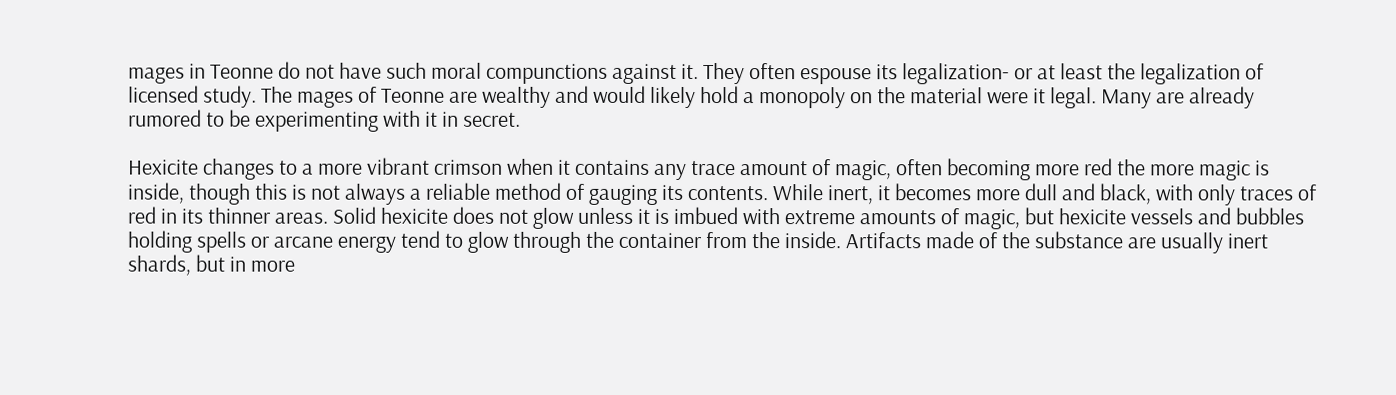mages in Teonne do not have such moral compunctions against it. They often espouse its legalization- or at least the legalization of licensed study. The mages of Teonne are wealthy and would likely hold a monopoly on the material were it legal. Many are already rumored to be experimenting with it in secret.

Hexicite changes to a more vibrant crimson when it contains any trace amount of magic, often becoming more red the more magic is inside, though this is not always a reliable method of gauging its contents. While inert, it becomes more dull and black, with only traces of red in its thinner areas. Solid hexicite does not glow unless it is imbued with extreme amounts of magic, but hexicite vessels and bubbles holding spells or arcane energy tend to glow through the container from the inside. Artifacts made of the substance are usually inert shards, but in more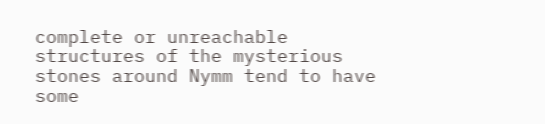complete or unreachable structures of the mysterious stones around Nymm tend to have some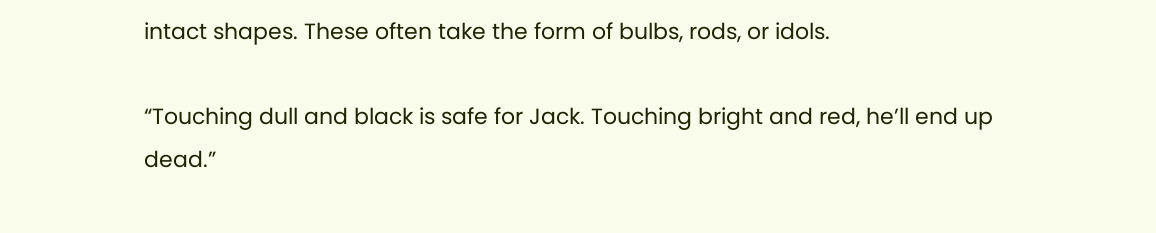intact shapes. These often take the form of bulbs, rods, or idols.

“Touching dull and black is safe for Jack. Touching bright and red, he’ll end up dead.”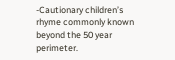-Cautionary children’s rhyme commonly known beyond the 50 year perimeter.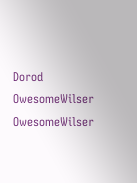Dorod OwesomeWilser OwesomeWilser